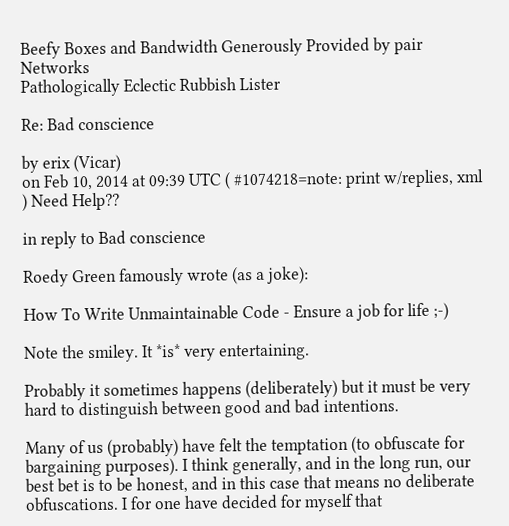Beefy Boxes and Bandwidth Generously Provided by pair Networks
Pathologically Eclectic Rubbish Lister

Re: Bad conscience

by erix (Vicar)
on Feb 10, 2014 at 09:39 UTC ( #1074218=note: print w/replies, xml ) Need Help??

in reply to Bad conscience

Roedy Green famously wrote (as a joke):

How To Write Unmaintainable Code - Ensure a job for life ;-)

Note the smiley. It *is* very entertaining.

Probably it sometimes happens (deliberately) but it must be very hard to distinguish between good and bad intentions.

Many of us (probably) have felt the temptation (to obfuscate for bargaining purposes). I think generally, and in the long run, our best bet is to be honest, and in this case that means no deliberate obfuscations. I for one have decided for myself that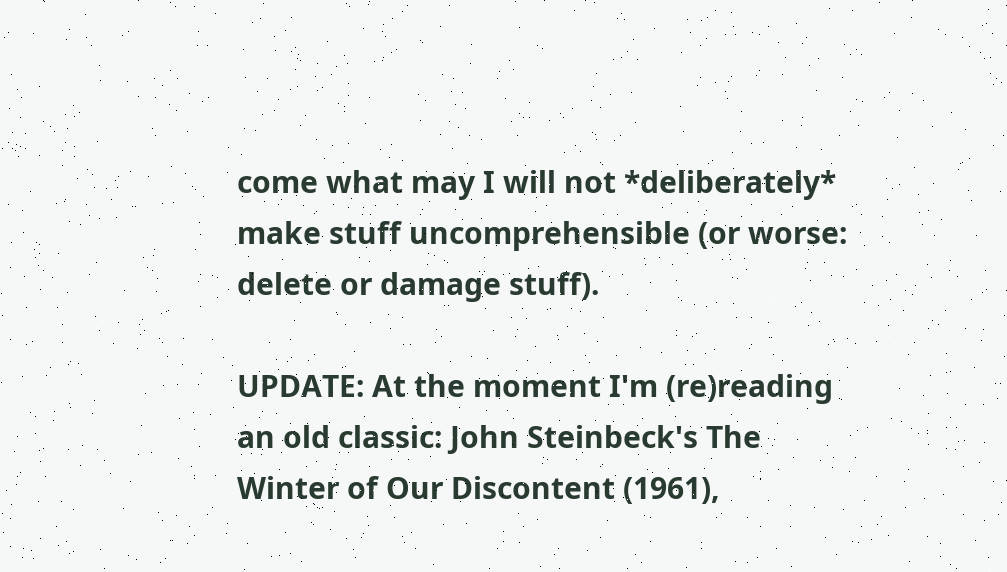come what may I will not *deliberately* make stuff uncomprehensible (or worse: delete or damage stuff).

UPDATE: At the moment I'm (re)reading an old classic: John Steinbeck's The Winter of Our Discontent (1961),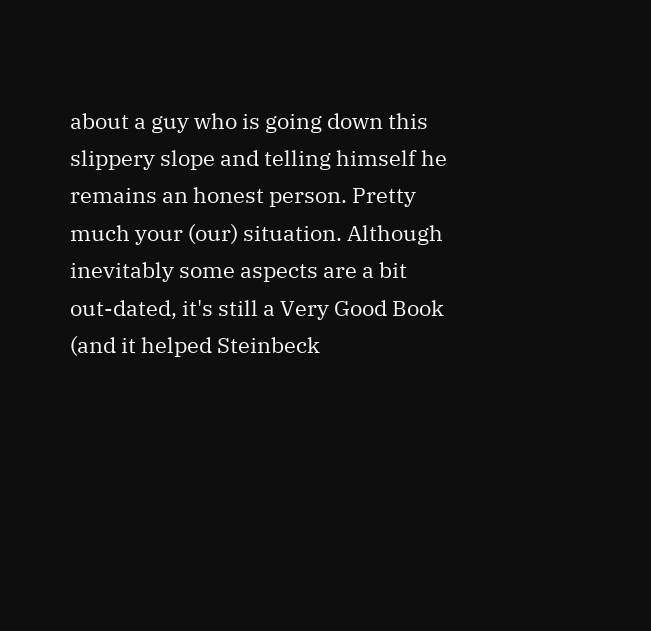about a guy who is going down this slippery slope and telling himself he remains an honest person. Pretty much your (our) situation. Although inevitably some aspects are a bit out-dated, it's still a Very Good Book (and it helped Steinbeck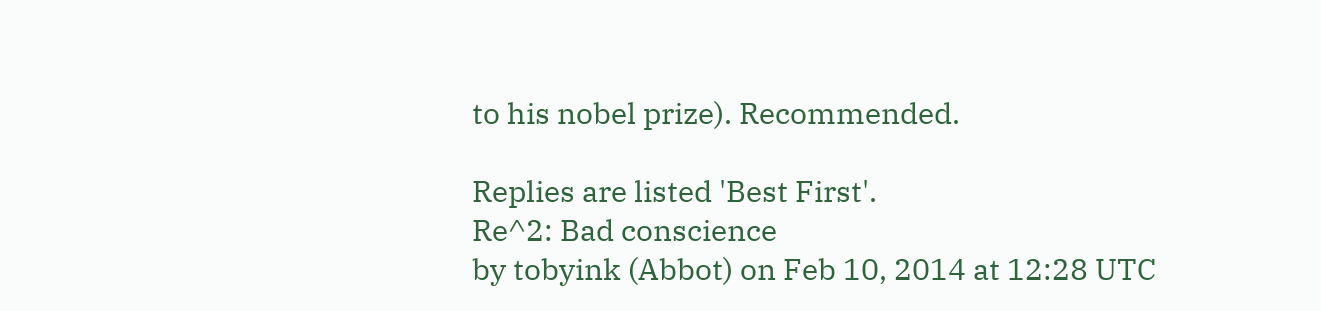to his nobel prize). Recommended.

Replies are listed 'Best First'.
Re^2: Bad conscience
by tobyink (Abbot) on Feb 10, 2014 at 12:28 UTC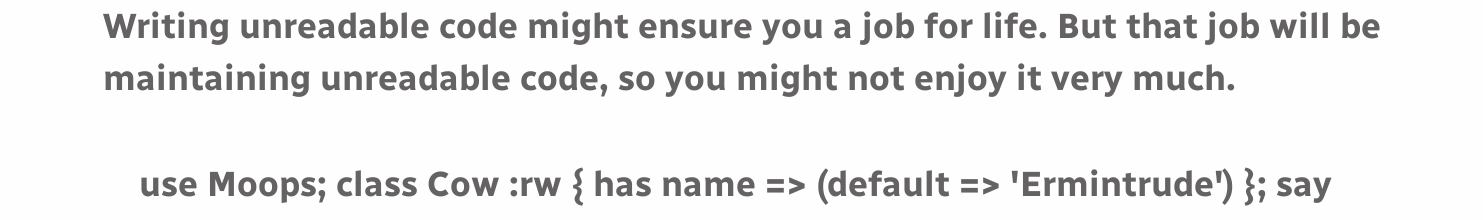Writing unreadable code might ensure you a job for life. But that job will be maintaining unreadable code, so you might not enjoy it very much.

    use Moops; class Cow :rw { has name => (default => 'Ermintrude') }; say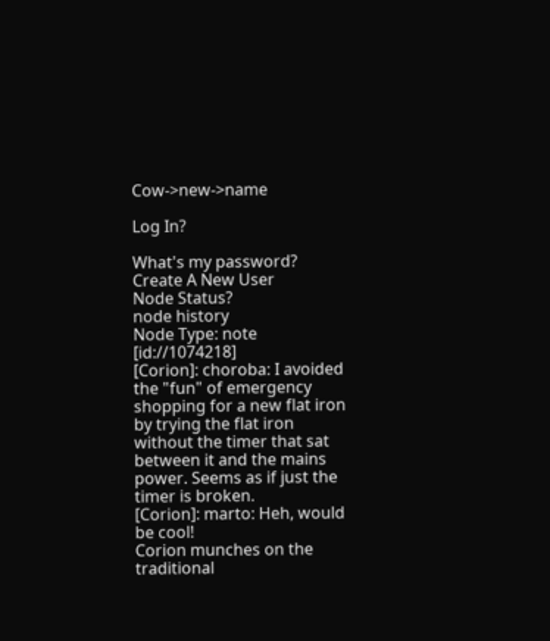Cow->new->name

Log In?

What's my password?
Create A New User
Node Status?
node history
Node Type: note [id://1074218]
[Corion]: choroba: I avoided the "fun" of emergency shopping for a new flat iron by trying the flat iron without the timer that sat between it and the mains power. Seems as if just the timer is broken.
[Corion]: marto: Heh, would be cool!
Corion munches on the traditional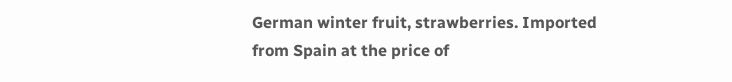German winter fruit, strawberries. Imported from Spain at the price of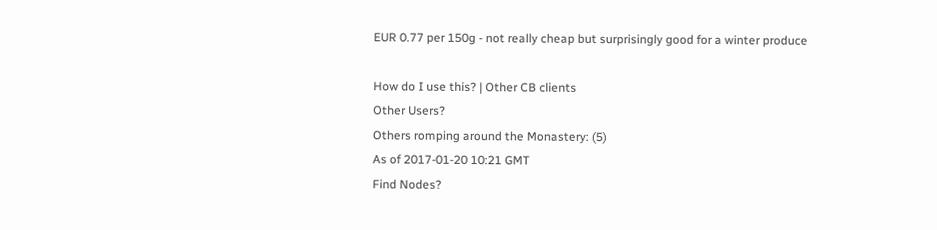EUR 0.77 per 150g - not really cheap but surprisingly good for a winter produce

How do I use this? | Other CB clients
Other Users?
Others romping around the Monastery: (5)
As of 2017-01-20 10:21 GMT
Find Nodes?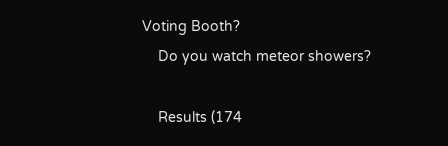Voting Booth?
    Do you watch meteor showers?

    Results (174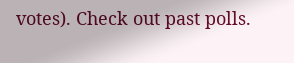votes). Check out past polls.